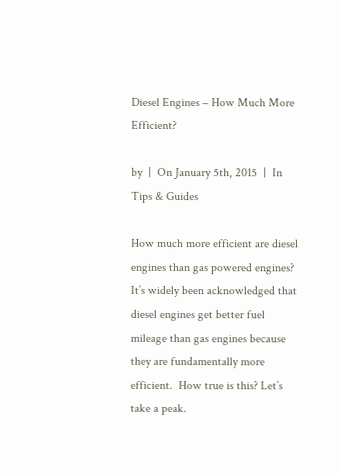Diesel Engines – How Much More Efficient?

by  |  On January 5th, 2015  |  In Tips & Guides

How much more efficient are diesel engines than gas powered engines? It’s widely been acknowledged that diesel engines get better fuel mileage than gas engines because they are fundamentally more efficient.  How true is this? Let’s take a peak.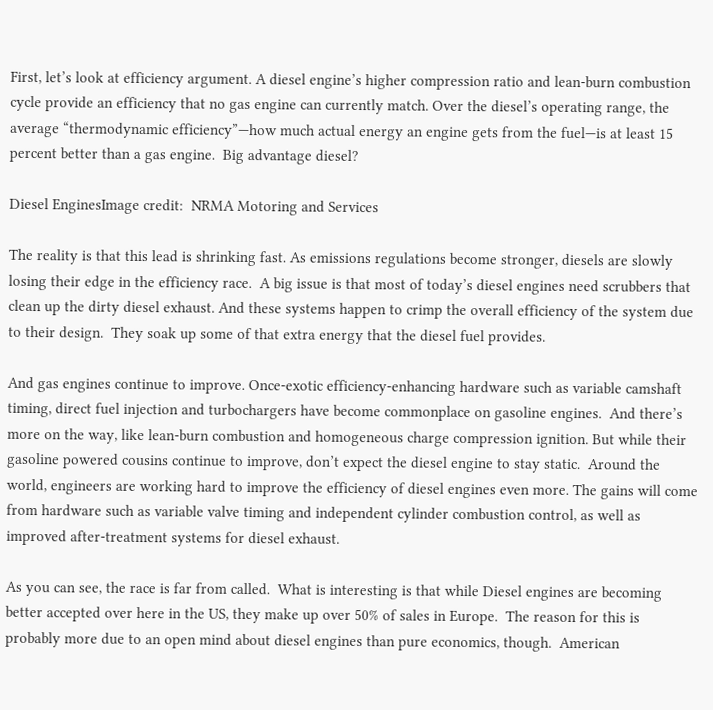First, let’s look at efficiency argument. A diesel engine’s higher compression ratio and lean-burn combustion cycle provide an efficiency that no gas engine can currently match. Over the diesel’s operating range, the average “thermodynamic efficiency”—how much actual energy an engine gets from the fuel—is at least 15 percent better than a gas engine.  Big advantage diesel?

Diesel EnginesImage credit:  NRMA Motoring and Services

The reality is that this lead is shrinking fast. As emissions regulations become stronger, diesels are slowly losing their edge in the efficiency race.  A big issue is that most of today’s diesel engines need scrubbers that clean up the dirty diesel exhaust. And these systems happen to crimp the overall efficiency of the system due to their design.  They soak up some of that extra energy that the diesel fuel provides.

And gas engines continue to improve. Once-exotic efficiency-enhancing hardware such as variable camshaft timing, direct fuel injection and turbochargers have become commonplace on gasoline engines.  And there’s more on the way, like lean-burn combustion and homogeneous charge compression ignition. But while their gasoline powered cousins continue to improve, don’t expect the diesel engine to stay static.  Around the world, engineers are working hard to improve the efficiency of diesel engines even more. The gains will come from hardware such as variable valve timing and independent cylinder combustion control, as well as improved after-treatment systems for diesel exhaust.

As you can see, the race is far from called.  What is interesting is that while Diesel engines are becoming better accepted over here in the US, they make up over 50% of sales in Europe.  The reason for this is probably more due to an open mind about diesel engines than pure economics, though.  American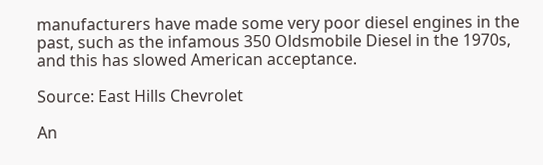manufacturers have made some very poor diesel engines in the past, such as the infamous 350 Oldsmobile Diesel in the 1970s, and this has slowed American acceptance.

Source: East Hills Chevrolet

An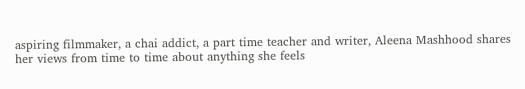aspiring filmmaker, a chai addict, a part time teacher and writer, Aleena Mashhood shares her views from time to time about anything she feels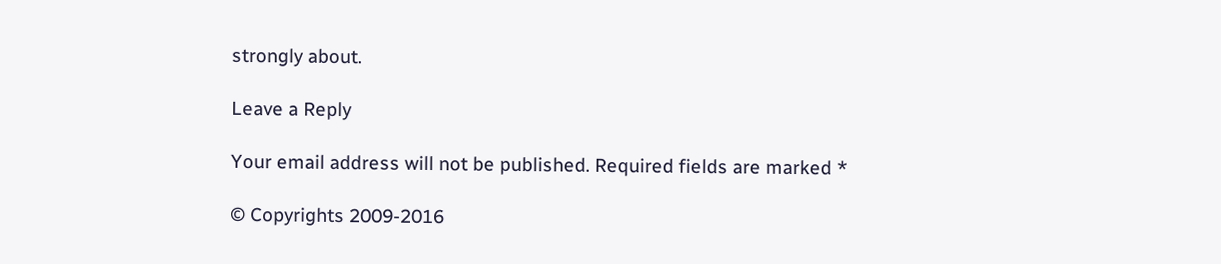strongly about.

Leave a Reply

Your email address will not be published. Required fields are marked *

© Copyrights 2009-2016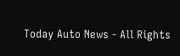Today Auto News - All Rights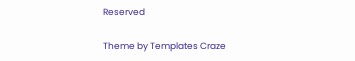Reserved

Theme by Templates Craze